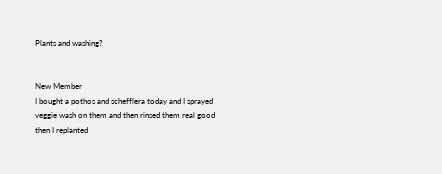Plants and washing?


New Member
I bought a pothos and schefflera today and I sprayed veggie wash on them and then rinsed them real good then I replanted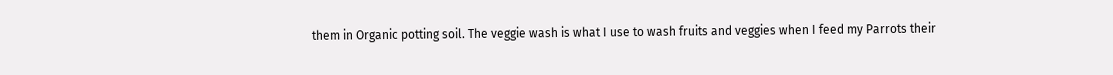them in Organic potting soil. The veggie wash is what I use to wash fruits and veggies when I feed my Parrots their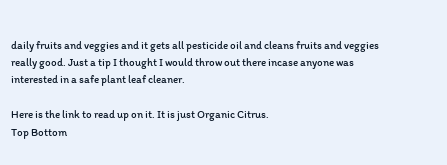daily fruits and veggies and it gets all pesticide oil and cleans fruits and veggies really good. Just a tip I thought I would throw out there incase anyone was interested in a safe plant leaf cleaner.

Here is the link to read up on it. It is just Organic Citrus.
Top Bottom